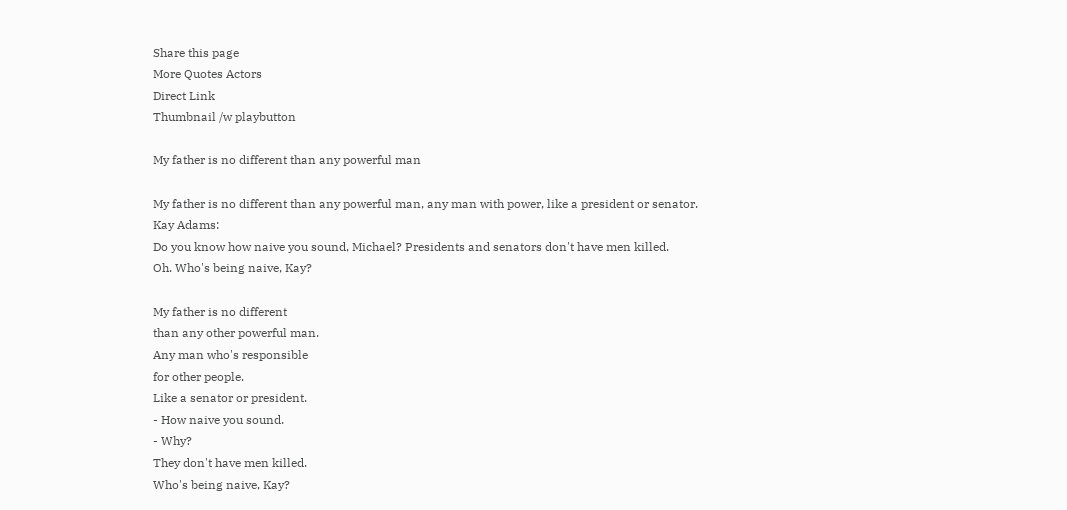Share this page
More Quotes Actors
Direct Link
Thumbnail /w playbutton

My father is no different than any powerful man

My father is no different than any powerful man, any man with power, like a president or senator.
Kay Adams:
Do you know how naive you sound, Michael? Presidents and senators don't have men killed.
Oh. Who's being naive, Kay?

My father is no different
than any other powerful man.
Any man who's responsible
for other people.
Like a senator or president.
- How naive you sound.
- Why?
They don't have men killed.
Who's being naive, Kay?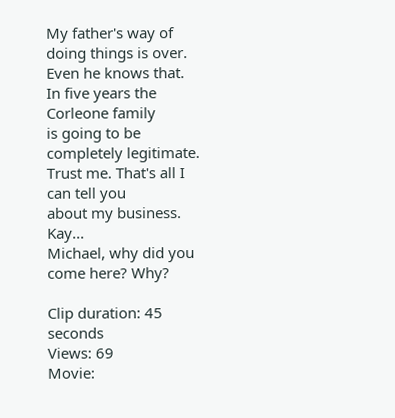My father's way of doing things is over.
Even he knows that.
In five years the Corleone family
is going to be completely legitimate.
Trust me. That's all I can tell you
about my business. Kay...
Michael, why did you come here? Why?

Clip duration: 45 seconds
Views: 69
Movie: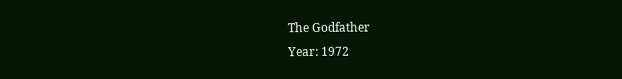The Godfather
Year: 1972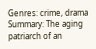Genres: crime, drama
Summary: The aging patriarch of an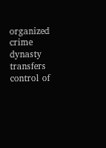organized crime dynasty transfers control of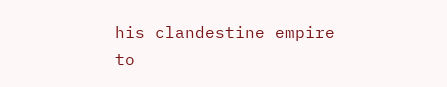his clandestine empire to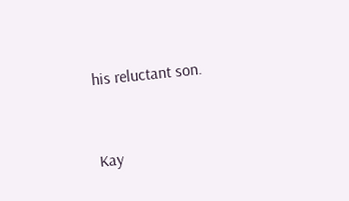his reluctant son.


Kay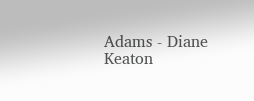Adams - Diane Keaton